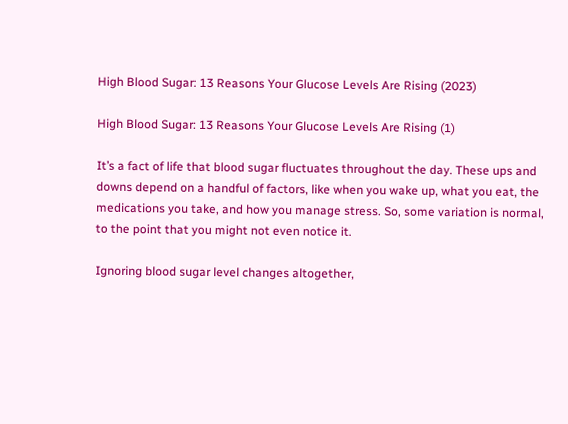High Blood Sugar: 13 Reasons Your Glucose Levels Are Rising (2023)

High Blood Sugar: 13 Reasons Your Glucose Levels Are Rising (1)

It’s a fact of life that blood sugar fluctuates throughout the day. These ups and downs depend on a handful of factors, like when you wake up, what you eat, the medications you take, and how you manage stress. So, some variation is normal, to the point that you might not even notice it.

Ignoring blood sugar level changes altogether,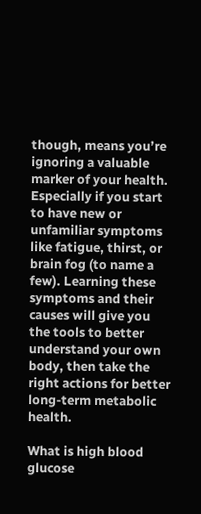though, means you’re ignoring a valuable marker of your health. Especially if you start to have new or unfamiliar symptoms like fatigue, thirst, or brain fog (to name a few). Learning these symptoms and their causes will give you the tools to better understand your own body, then take the right actions for better long-term metabolic health.

What is high blood glucose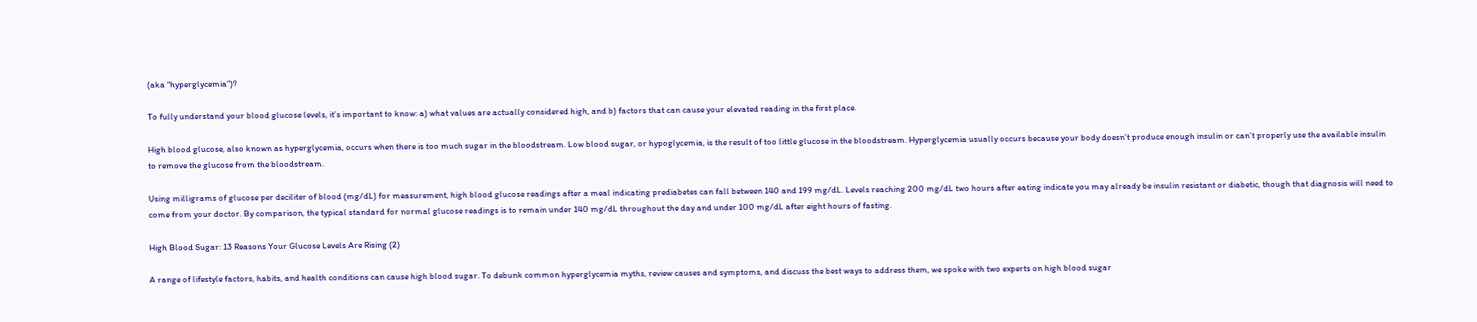(aka “hyperglycemia”)?

To fully understand your blood glucose levels, it’s important to know: a) what values are actually considered high, and b) factors that can cause your elevated reading in the first place.

High blood glucose, also known as hyperglycemia, occurs when there is too much sugar in the bloodstream. Low blood sugar, or hypoglycemia, is the result of too little glucose in the bloodstream. Hyperglycemia usually occurs because your body doesn’t produce enough insulin or can’t properly use the available insulin to remove the glucose from the bloodstream.

Using milligrams of glucose per deciliter of blood (mg/dL) for measurement, high blood glucose readings after a meal indicating prediabetes can fall between 140 and 199 mg/dL. Levels reaching 200 mg/dL two hours after eating indicate you may already be insulin resistant or diabetic, though that diagnosis will need to come from your doctor. By comparison, the typical standard for normal glucose readings is to remain under 140 mg/dL throughout the day and under 100 mg/dL after eight hours of fasting.

High Blood Sugar: 13 Reasons Your Glucose Levels Are Rising (2)

A range of lifestyle factors, habits, and health conditions can cause high blood sugar. To debunk common hyperglycemia myths, review causes and symptoms, and discuss the best ways to address them, we spoke with two experts on high blood sugar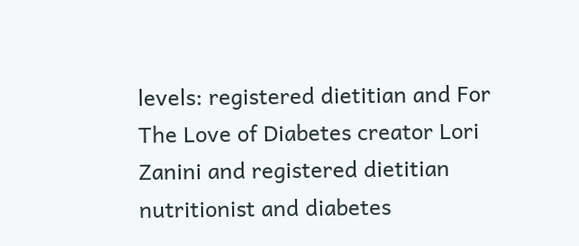levels: registered dietitian and For The Love of Diabetes creator Lori Zanini and registered dietitian nutritionist and diabetes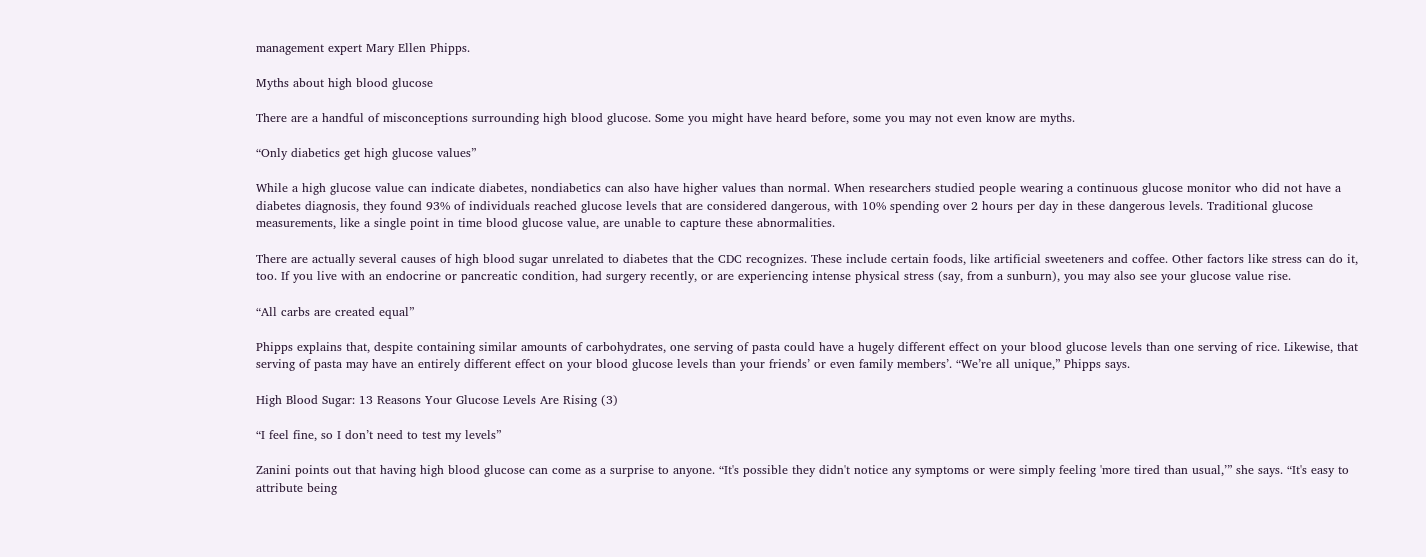management expert Mary Ellen Phipps.

Myths about high blood glucose

There are a handful of misconceptions surrounding high blood glucose. Some you might have heard before, some you may not even know are myths.

“Only diabetics get high glucose values”

While a high glucose value can indicate diabetes, nondiabetics can also have higher values than normal. When researchers studied people wearing a continuous glucose monitor who did not have a diabetes diagnosis, they found 93% of individuals reached glucose levels that are considered dangerous, with 10% spending over 2 hours per day in these dangerous levels. Traditional glucose measurements, like a single point in time blood glucose value, are unable to capture these abnormalities.

There are actually several causes of high blood sugar unrelated to diabetes that the CDC recognizes. These include certain foods, like artificial sweeteners and coffee. Other factors like stress can do it, too. If you live with an endocrine or pancreatic condition, had surgery recently, or are experiencing intense physical stress (say, from a sunburn), you may also see your glucose value rise.

“All carbs are created equal”

Phipps explains that, despite containing similar amounts of carbohydrates, one serving of pasta could have a hugely different effect on your blood glucose levels than one serving of rice. Likewise, that serving of pasta may have an entirely different effect on your blood glucose levels than your friends’ or even family members’. “We’re all unique,” Phipps says.

High Blood Sugar: 13 Reasons Your Glucose Levels Are Rising (3)

“I feel fine, so I don’t need to test my levels”

Zanini points out that having high blood glucose can come as a surprise to anyone. “It's possible they didn't notice any symptoms or were simply feeling 'more tired than usual,’” she says. “It's easy to attribute being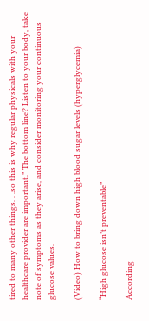tired to many other things. . .so this is why regular physicals with your healthcare provider are important.” The bottom line? Listen to your body, take note of symptoms as they arise, and consider monitoring your continuous glucose values.

(Video) How to bring down high blood sugar levels (hyperglycemia)

“High glucose isn’t preventable”

According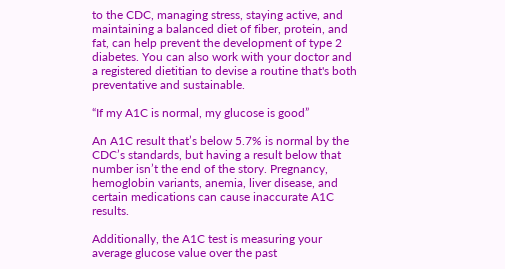to the CDC, managing stress, staying active, and maintaining a balanced diet of fiber, protein, and fat, can help prevent the development of type 2 diabetes. You can also work with your doctor and a registered dietitian to devise a routine that's both preventative and sustainable.

“If my A1C is normal, my glucose is good”

An A1C result that’s below 5.7% is normal by the CDC’s standards, but having a result below that number isn’t the end of the story. Pregnancy, hemoglobin variants, anemia, liver disease, and certain medications can cause inaccurate A1C results.

Additionally, the A1C test is measuring your average glucose value over the past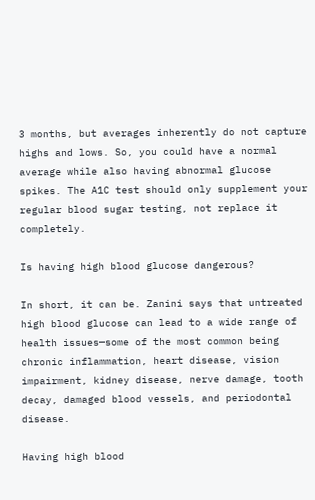3 months, but averages inherently do not capture highs and lows. So, you could have a normal average while also having abnormal glucose spikes. The A1C test should only supplement your regular blood sugar testing, not replace it completely.

Is having high blood glucose dangerous?

In short, it can be. Zanini says that untreated high blood glucose can lead to a wide range of health issues—some of the most common being chronic inflammation, heart disease, vision impairment, kidney disease, nerve damage, tooth decay, damaged blood vessels, and periodontal disease.

Having high blood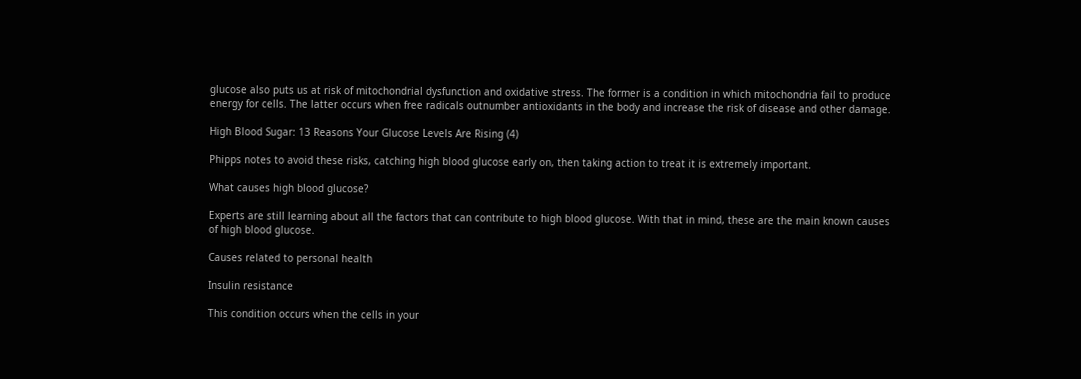glucose also puts us at risk of mitochondrial dysfunction and oxidative stress. The former is a condition in which mitochondria fail to produce energy for cells. The latter occurs when free radicals outnumber antioxidants in the body and increase the risk of disease and other damage.

High Blood Sugar: 13 Reasons Your Glucose Levels Are Rising (4)

Phipps notes to avoid these risks, catching high blood glucose early on, then taking action to treat it is extremely important.

What causes high blood glucose?

Experts are still learning about all the factors that can contribute to high blood glucose. With that in mind, these are the main known causes of high blood glucose.

Causes related to personal health

Insulin resistance

This condition occurs when the cells in your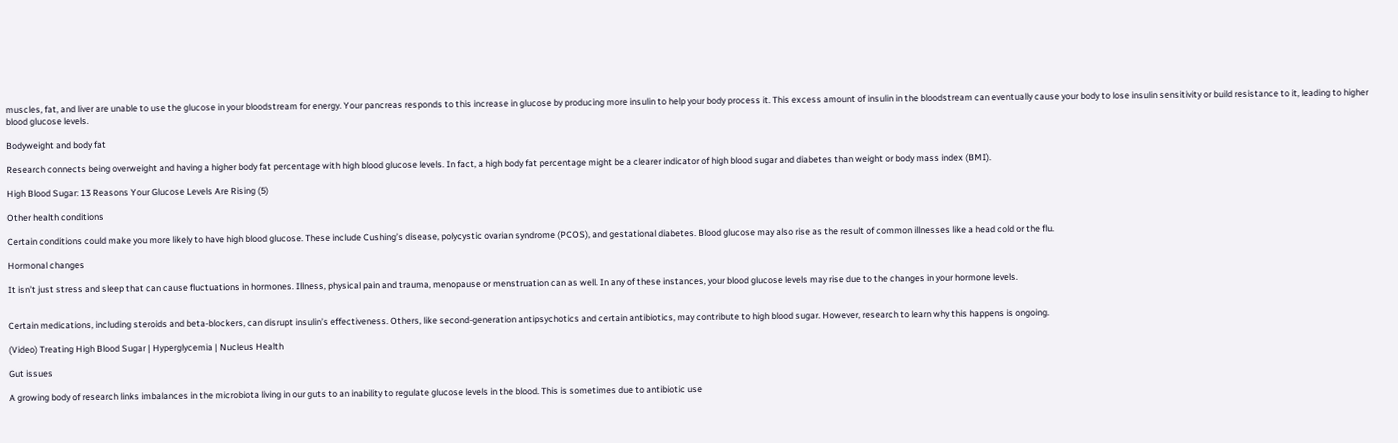muscles, fat, and liver are unable to use the glucose in your bloodstream for energy. Your pancreas responds to this increase in glucose by producing more insulin to help your body process it. This excess amount of insulin in the bloodstream can eventually cause your body to lose insulin sensitivity or build resistance to it, leading to higher blood glucose levels.

Bodyweight and body fat

Research connects being overweight and having a higher body fat percentage with high blood glucose levels. In fact, a high body fat percentage might be a clearer indicator of high blood sugar and diabetes than weight or body mass index (BMI).

High Blood Sugar: 13 Reasons Your Glucose Levels Are Rising (5)

Other health conditions

Certain conditions could make you more likely to have high blood glucose. These include Cushing’s disease, polycystic ovarian syndrome (PCOS), and gestational diabetes. Blood glucose may also rise as the result of common illnesses like a head cold or the flu.

Hormonal changes

It isn’t just stress and sleep that can cause fluctuations in hormones. Illness, physical pain and trauma, menopause or menstruation can as well. In any of these instances, your blood glucose levels may rise due to the changes in your hormone levels.


Certain medications, including steroids and beta-blockers, can disrupt insulin’s effectiveness. Others, like second-generation antipsychotics and certain antibiotics, may contribute to high blood sugar. However, research to learn why this happens is ongoing.

(Video) Treating High Blood Sugar | Hyperglycemia | Nucleus Health

Gut issues

A growing body of research links imbalances in the microbiota living in our guts to an inability to regulate glucose levels in the blood. This is sometimes due to antibiotic use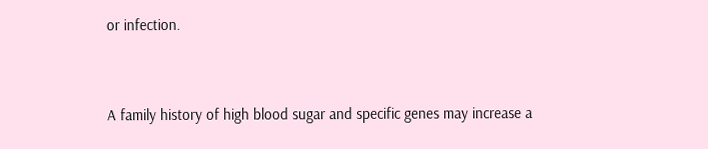or infection.


A family history of high blood sugar and specific genes may increase a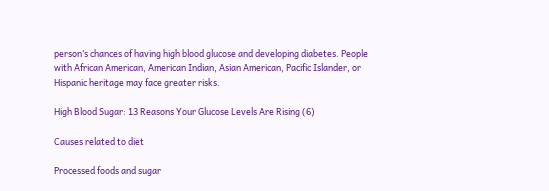person’s chances of having high blood glucose and developing diabetes. People with African American, American Indian, Asian American, Pacific Islander, or Hispanic heritage may face greater risks.

High Blood Sugar: 13 Reasons Your Glucose Levels Are Rising (6)

Causes related to diet

Processed foods and sugar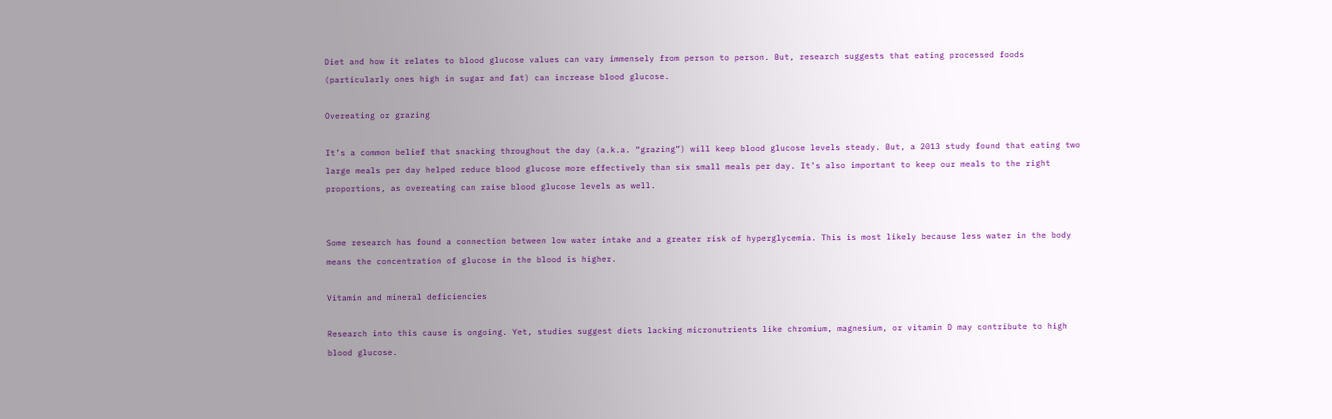Diet and how it relates to blood glucose values can vary immensely from person to person. But, research suggests that eating processed foods (particularly ones high in sugar and fat) can increase blood glucose.

Overeating or grazing

It’s a common belief that snacking throughout the day (a.k.a. “grazing”) will keep blood glucose levels steady. But, a 2013 study found that eating two large meals per day helped reduce blood glucose more effectively than six small meals per day. It’s also important to keep our meals to the right proportions, as overeating can raise blood glucose levels as well.


Some research has found a connection between low water intake and a greater risk of hyperglycemia. This is most likely because less water in the body means the concentration of glucose in the blood is higher.

Vitamin and mineral deficiencies

Research into this cause is ongoing. Yet, studies suggest diets lacking micronutrients like chromium, magnesium, or vitamin D may contribute to high blood glucose.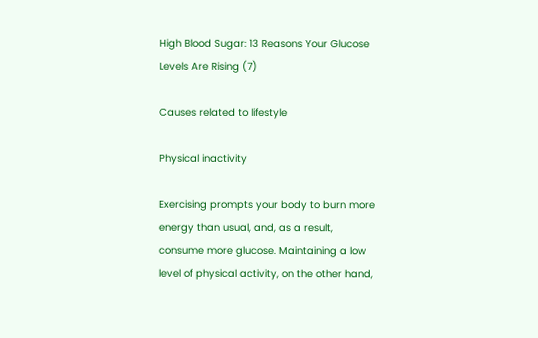High Blood Sugar: 13 Reasons Your Glucose Levels Are Rising (7)

Causes related to lifestyle

Physical inactivity

Exercising prompts your body to burn more energy than usual, and, as a result, consume more glucose. Maintaining a low level of physical activity, on the other hand,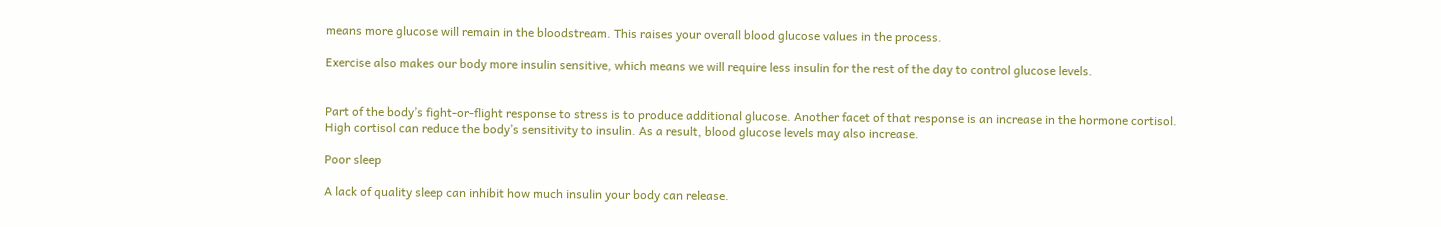means more glucose will remain in the bloodstream. This raises your overall blood glucose values in the process.

Exercise also makes our body more insulin sensitive, which means we will require less insulin for the rest of the day to control glucose levels.


Part of the body’s fight-or-flight response to stress is to produce additional glucose. Another facet of that response is an increase in the hormone cortisol. High cortisol can reduce the body’s sensitivity to insulin. As a result, blood glucose levels may also increase.

Poor sleep

A lack of quality sleep can inhibit how much insulin your body can release.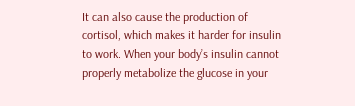It can also cause the production of cortisol, which makes it harder for insulin to work. When your body’s insulin cannot properly metabolize the glucose in your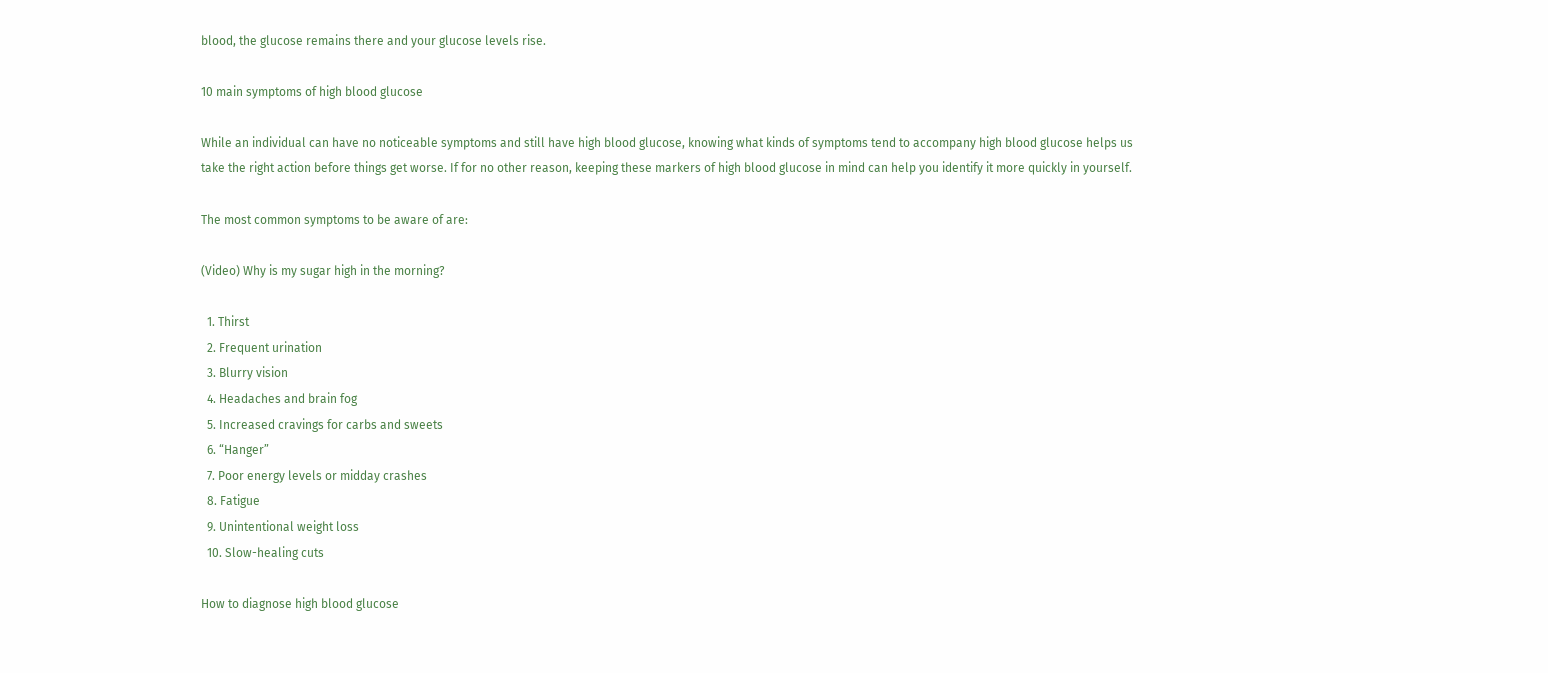blood, the glucose remains there and your glucose levels rise.

10 main symptoms of high blood glucose

While an individual can have no noticeable symptoms and still have high blood glucose, knowing what kinds of symptoms tend to accompany high blood glucose helps us take the right action before things get worse. If for no other reason, keeping these markers of high blood glucose in mind can help you identify it more quickly in yourself.

The most common symptoms to be aware of are:

(Video) Why is my sugar high in the morning?

  1. Thirst
  2. Frequent urination
  3. Blurry vision
  4. Headaches and brain fog
  5. Increased cravings for carbs and sweets
  6. “Hanger”
  7. Poor energy levels or midday crashes
  8. Fatigue
  9. Unintentional weight loss
  10. Slow-healing cuts

How to diagnose high blood glucose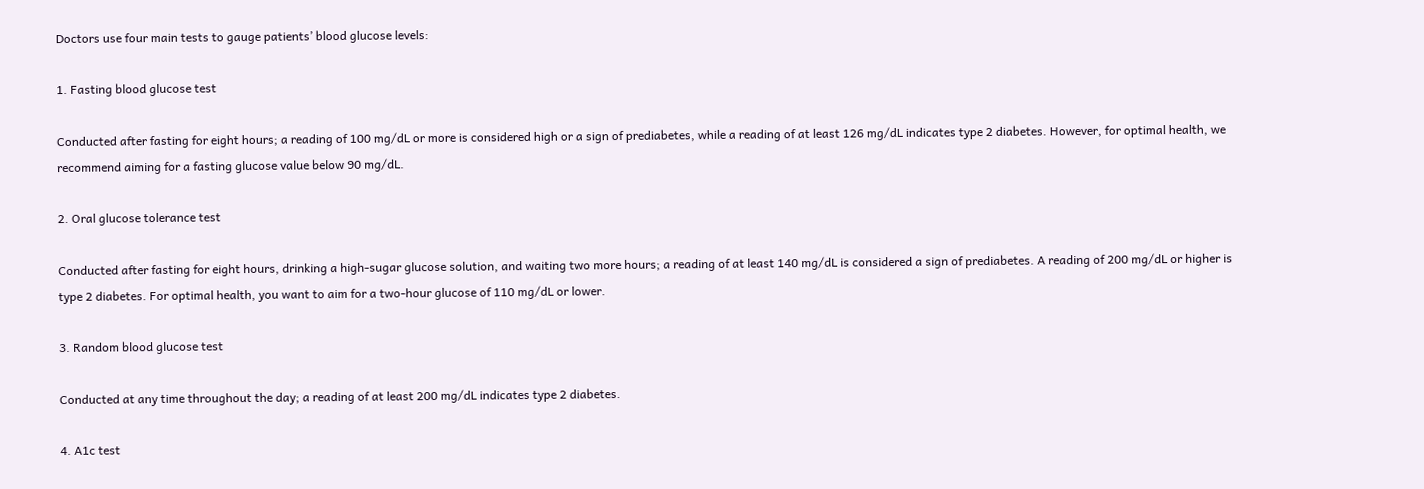Doctors use four main tests to gauge patients’ blood glucose levels:

1. Fasting blood glucose test

Conducted after fasting for eight hours; a reading of 100 mg/dL or more is considered high or a sign of prediabetes, while a reading of at least 126 mg/dL indicates type 2 diabetes. However, for optimal health, we recommend aiming for a fasting glucose value below 90 mg/dL.

2. Oral glucose tolerance test

Conducted after fasting for eight hours, drinking a high-sugar glucose solution, and waiting two more hours; a reading of at least 140 mg/dL is considered a sign of prediabetes. A reading of 200 mg/dL or higher is type 2 diabetes. For optimal health, you want to aim for a two-hour glucose of 110 mg/dL or lower.

3. Random blood glucose test

Conducted at any time throughout the day; a reading of at least 200 mg/dL indicates type 2 diabetes.

4. A1c test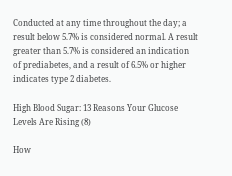Conducted at any time throughout the day; a result below 5.7% is considered normal. A result greater than 5.7% is considered an indication of prediabetes, and a result of 6.5% or higher indicates type 2 diabetes.

High Blood Sugar: 13 Reasons Your Glucose Levels Are Rising (8)

How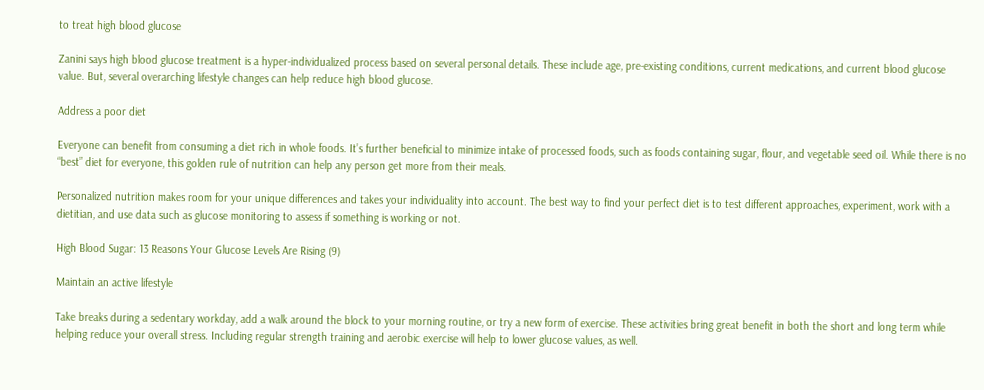to treat high blood glucose

Zanini says high blood glucose treatment is a hyper-individualized process based on several personal details. These include age, pre-existing conditions, current medications, and current blood glucose value. But, several overarching lifestyle changes can help reduce high blood glucose.

Address a poor diet

Everyone can benefit from consuming a diet rich in whole foods. It’s further beneficial to minimize intake of processed foods, such as foods containing sugar, flour, and vegetable seed oil. While there is no “best” diet for everyone, this golden rule of nutrition can help any person get more from their meals.

Personalized nutrition makes room for your unique differences and takes your individuality into account. The best way to find your perfect diet is to test different approaches, experiment, work with a dietitian, and use data such as glucose monitoring to assess if something is working or not.

High Blood Sugar: 13 Reasons Your Glucose Levels Are Rising (9)

Maintain an active lifestyle

Take breaks during a sedentary workday, add a walk around the block to your morning routine, or try a new form of exercise. These activities bring great benefit in both the short and long term while helping reduce your overall stress. Including regular strength training and aerobic exercise will help to lower glucose values, as well.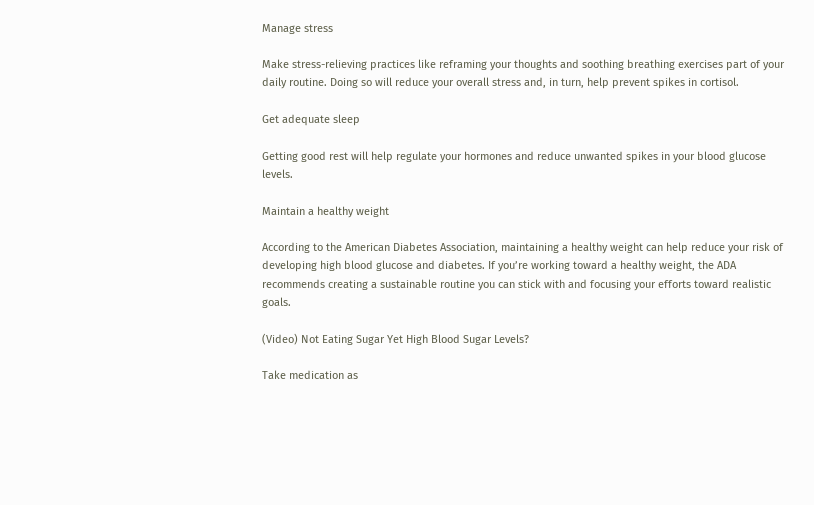Manage stress

Make stress-relieving practices like reframing your thoughts and soothing breathing exercises part of your daily routine. Doing so will reduce your overall stress and, in turn, help prevent spikes in cortisol.

Get adequate sleep

Getting good rest will help regulate your hormones and reduce unwanted spikes in your blood glucose levels.

Maintain a healthy weight

According to the American Diabetes Association, maintaining a healthy weight can help reduce your risk of developing high blood glucose and diabetes. If you’re working toward a healthy weight, the ADA recommends creating a sustainable routine you can stick with and focusing your efforts toward realistic goals.

(Video) Not Eating Sugar Yet High Blood Sugar Levels?

Take medication as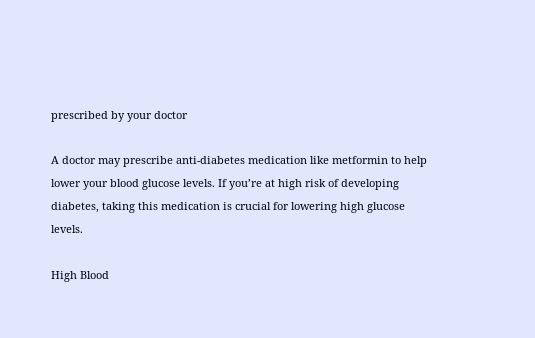prescribed by your doctor

A doctor may prescribe anti-diabetes medication like metformin to help lower your blood glucose levels. If you’re at high risk of developing diabetes, taking this medication is crucial for lowering high glucose levels.

High Blood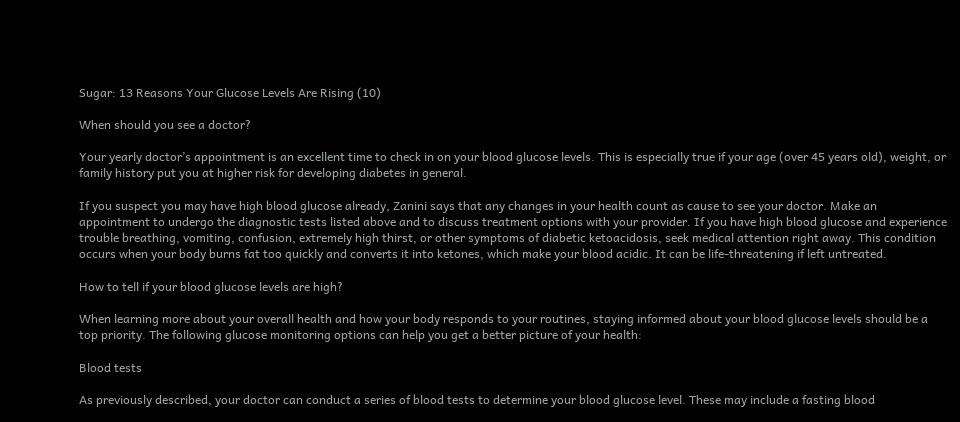Sugar: 13 Reasons Your Glucose Levels Are Rising (10)

When should you see a doctor?

Your yearly doctor’s appointment is an excellent time to check in on your blood glucose levels. This is especially true if your age (over 45 years old), weight, or family history put you at higher risk for developing diabetes in general.

If you suspect you may have high blood glucose already, Zanini says that any changes in your health count as cause to see your doctor. Make an appointment to undergo the diagnostic tests listed above and to discuss treatment options with your provider. If you have high blood glucose and experience trouble breathing, vomiting, confusion, extremely high thirst, or other symptoms of diabetic ketoacidosis, seek medical attention right away. This condition occurs when your body burns fat too quickly and converts it into ketones, which make your blood acidic. It can be life-threatening if left untreated.

How to tell if your blood glucose levels are high?

When learning more about your overall health and how your body responds to your routines, staying informed about your blood glucose levels should be a top priority. The following glucose monitoring options can help you get a better picture of your health:

Blood tests

As previously described, your doctor can conduct a series of blood tests to determine your blood glucose level. These may include a fasting blood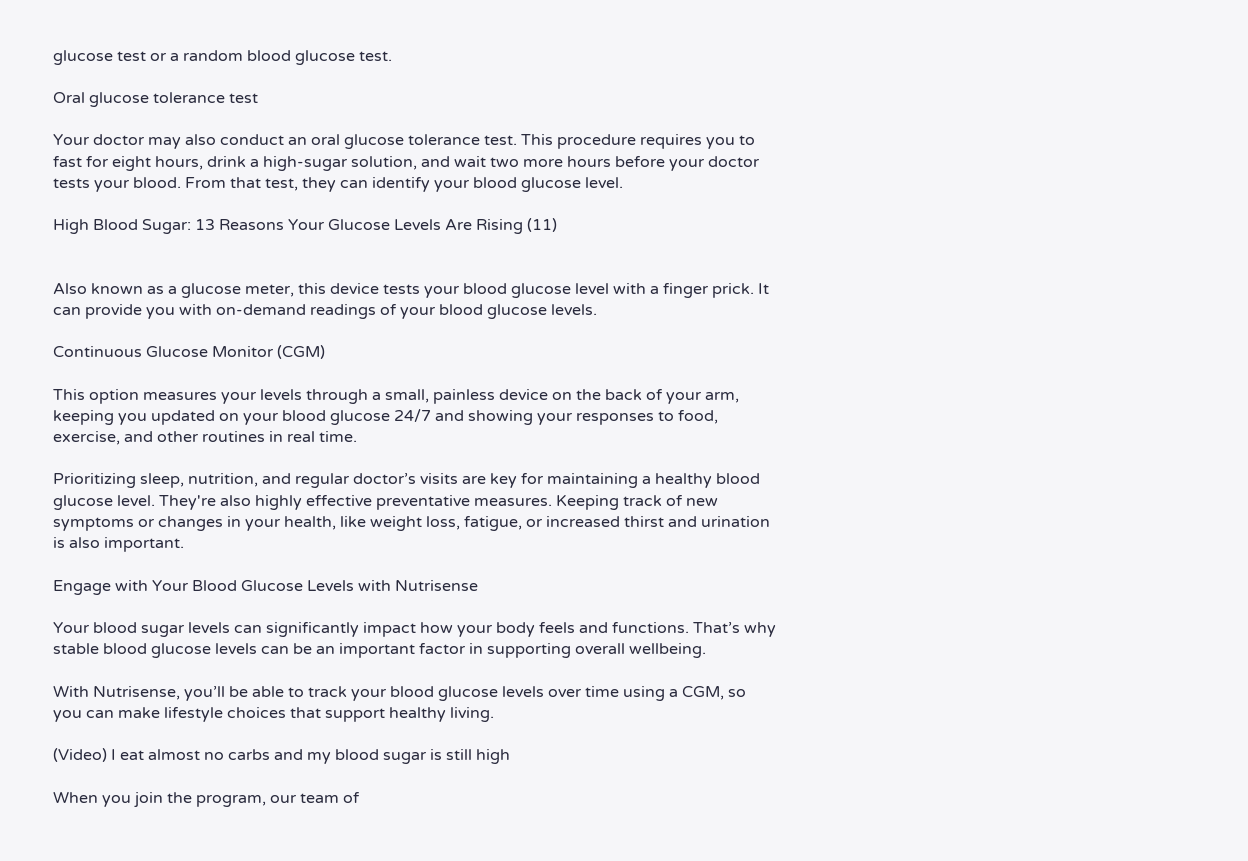glucose test or a random blood glucose test.

Oral glucose tolerance test

Your doctor may also conduct an oral glucose tolerance test. This procedure requires you to fast for eight hours, drink a high-sugar solution, and wait two more hours before your doctor tests your blood. From that test, they can identify your blood glucose level.

High Blood Sugar: 13 Reasons Your Glucose Levels Are Rising (11)


Also known as a glucose meter, this device tests your blood glucose level with a finger prick. It can provide you with on-demand readings of your blood glucose levels.

Continuous Glucose Monitor (CGM)

This option measures your levels through a small, painless device on the back of your arm, keeping you updated on your blood glucose 24/7 and showing your responses to food, exercise, and other routines in real time.

Prioritizing sleep, nutrition, and regular doctor’s visits are key for maintaining a healthy blood glucose level. They're also highly effective preventative measures. Keeping track of new symptoms or changes in your health, like weight loss, fatigue, or increased thirst and urination is also important.

Engage with Your Blood Glucose Levels with Nutrisense

Your blood sugar levels can significantly impact how your body feels and functions. That’s why stable blood glucose levels can be an important factor in supporting overall wellbeing.

With Nutrisense, you’ll be able to track your blood glucose levels over time using a CGM, so you can make lifestyle choices that support healthy living.

(Video) I eat almost no carbs and my blood sugar is still high

When you join the program, our team of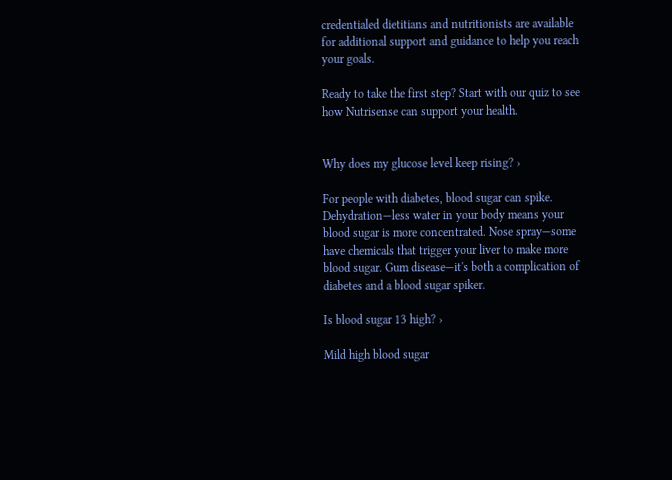credentialed dietitians and nutritionists are available for additional support and guidance to help you reach your goals.

Ready to take the first step? Start with our quiz to see how Nutrisense can support your health.


Why does my glucose level keep rising? ›

For people with diabetes, blood sugar can spike. Dehydration—less water in your body means your blood sugar is more concentrated. Nose spray—some have chemicals that trigger your liver to make more blood sugar. Gum disease—it's both a complication of diabetes and a blood sugar spiker.

Is blood sugar 13 high? ›

Mild high blood sugar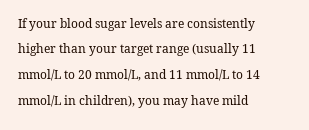If your blood sugar levels are consistently higher than your target range (usually 11 mmol/L to 20 mmol/L, and 11 mmol/L to 14 mmol/L in children), you may have mild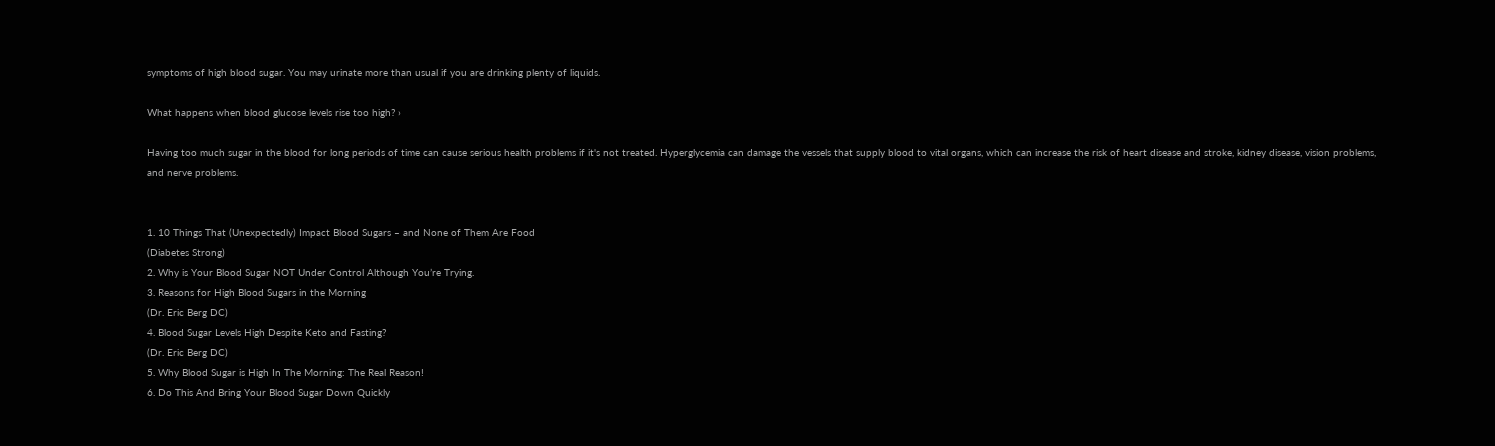symptoms of high blood sugar. You may urinate more than usual if you are drinking plenty of liquids.

What happens when blood glucose levels rise too high? ›

Having too much sugar in the blood for long periods of time can cause serious health problems if it's not treated. Hyperglycemia can damage the vessels that supply blood to vital organs, which can increase the risk of heart disease and stroke, kidney disease, vision problems, and nerve problems.


1. 10 Things That (Unexpectedly) Impact Blood Sugars – and None of Them Are Food
(Diabetes Strong)
2. Why is Your Blood Sugar NOT Under Control Although You’re Trying.
3. Reasons for High Blood Sugars in the Morning
(Dr. Eric Berg DC)
4. Blood Sugar Levels High Despite Keto and Fasting?
(Dr. Eric Berg DC)
5. Why Blood Sugar is High In The Morning: The Real Reason!
6. Do This And Bring Your Blood Sugar Down Quickly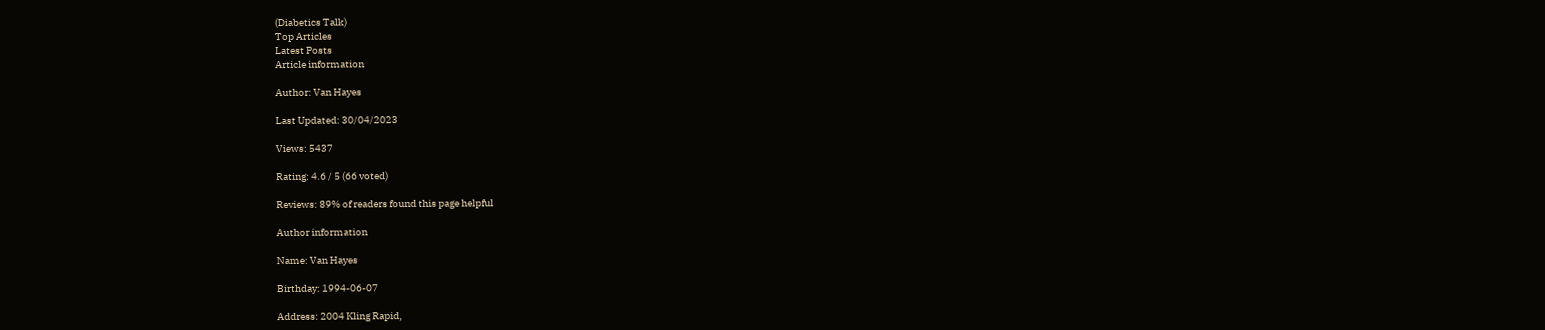(Diabetics Talk)
Top Articles
Latest Posts
Article information

Author: Van Hayes

Last Updated: 30/04/2023

Views: 5437

Rating: 4.6 / 5 (66 voted)

Reviews: 89% of readers found this page helpful

Author information

Name: Van Hayes

Birthday: 1994-06-07

Address: 2004 Kling Rapid,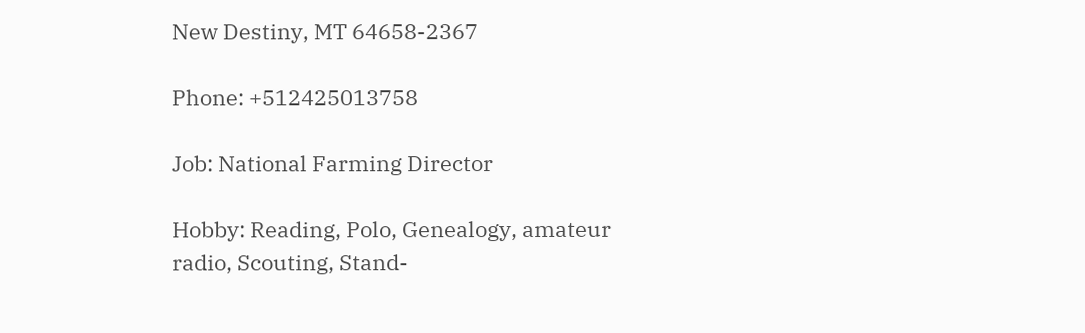New Destiny, MT 64658-2367

Phone: +512425013758

Job: National Farming Director

Hobby: Reading, Polo, Genealogy, amateur radio, Scouting, Stand-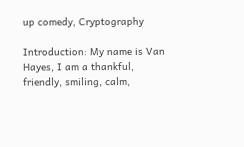up comedy, Cryptography

Introduction: My name is Van Hayes, I am a thankful, friendly, smiling, calm,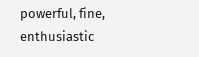powerful, fine, enthusiastic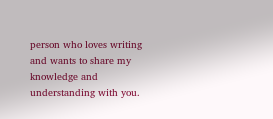person who loves writing and wants to share my knowledge and understanding with you.